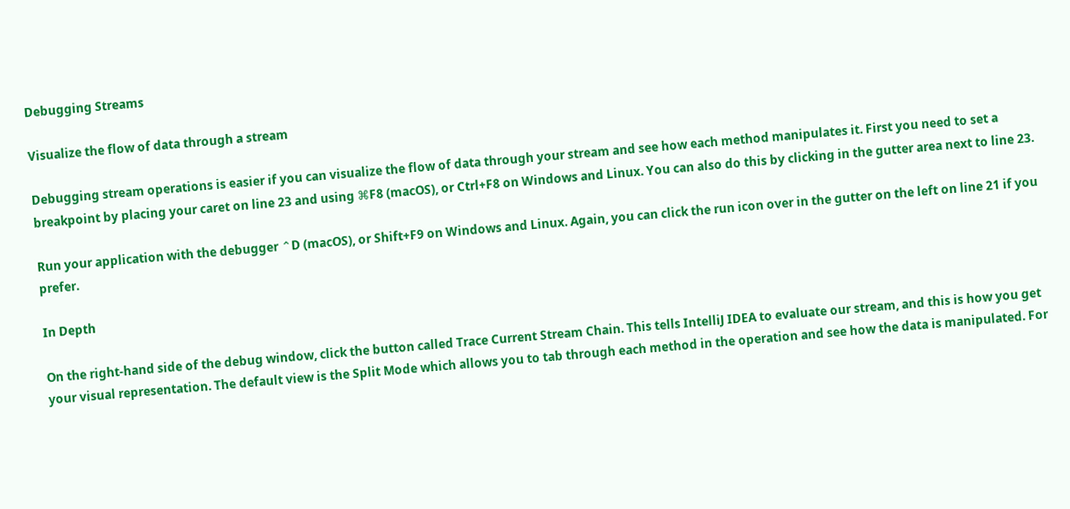Debugging Streams

Visualize the flow of data through a stream

Debugging stream operations is easier if you can visualize the flow of data through your stream and see how each method manipulates it. First you need to set a breakpoint by placing your caret on line 23 and using ⌘F8 (macOS), or Ctrl+F8 on Windows and Linux. You can also do this by clicking in the gutter area next to line 23.

Run your application with the debugger ⌃D (macOS), or Shift+F9 on Windows and Linux. Again, you can click the run icon over in the gutter on the left on line 21 if you prefer.

In Depth

On the right-hand side of the debug window, click the button called Trace Current Stream Chain. This tells IntelliJ IDEA to evaluate our stream, and this is how you get your visual representation. The default view is the Split Mode which allows you to tab through each method in the operation and see how the data is manipulated. For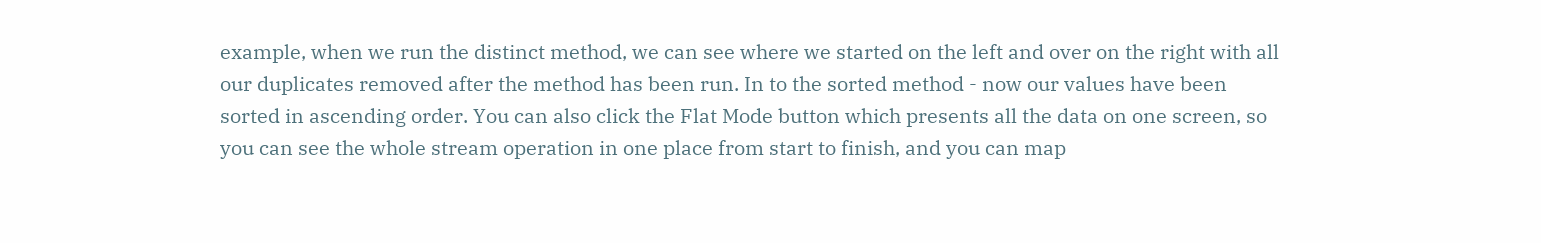example, when we run the distinct method, we can see where we started on the left and over on the right with all our duplicates removed after the method has been run. In to the sorted method - now our values have been sorted in ascending order. You can also click the Flat Mode button which presents all the data on one screen, so you can see the whole stream operation in one place from start to finish, and you can map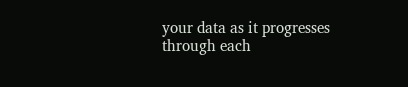your data as it progresses through each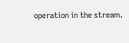operation in the stream.